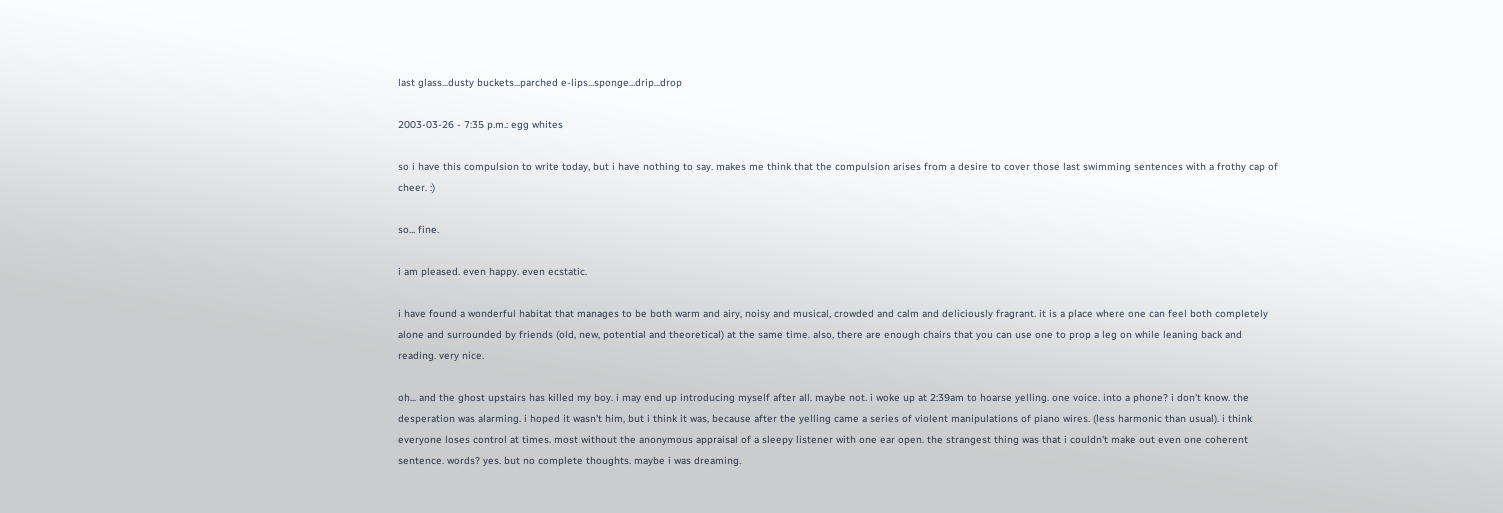last glass...dusty buckets...parched e-lips...sponge...drip...drop

2003-03-26 - 7:35 p.m.: egg whites

so i have this compulsion to write today, but i have nothing to say. makes me think that the compulsion arises from a desire to cover those last swimming sentences with a frothy cap of cheer. :)

so... fine.

i am pleased. even happy. even ecstatic.

i have found a wonderful habitat that manages to be both warm and airy, noisy and musical, crowded and calm and deliciously fragrant. it is a place where one can feel both completely alone and surrounded by friends (old, new, potential and theoretical) at the same time. also, there are enough chairs that you can use one to prop a leg on while leaning back and reading. very nice.

oh... and the ghost upstairs has killed my boy. i may end up introducing myself after all. maybe not. i woke up at 2:39am to hoarse yelling. one voice. into a phone? i don't know. the desperation was alarming. i hoped it wasn't him, but i think it was, because after the yelling came a series of violent manipulations of piano wires. (less harmonic than usual). i think everyone loses control at times. most without the anonymous appraisal of a sleepy listener with one ear open. the strangest thing was that i couldn't make out even one coherent sentence. words? yes. but no complete thoughts. maybe i was dreaming.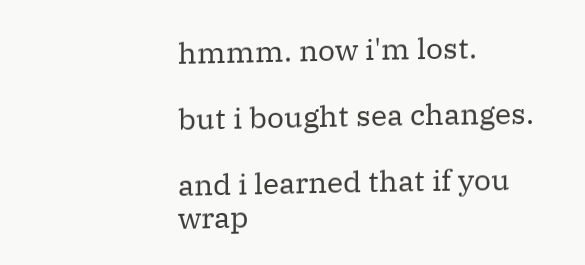hmmm. now i'm lost.

but i bought sea changes.

and i learned that if you wrap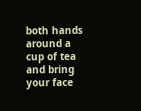both hands around a cup of tea and bring your face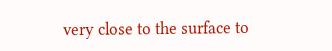very close to the surface to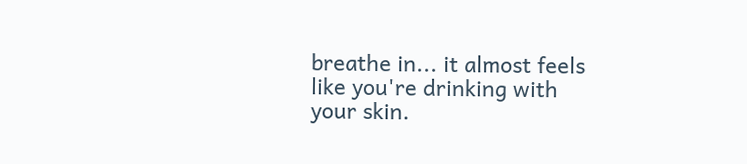breathe in... it almost feels like you're drinking with your skin.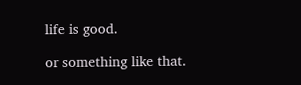life is good.

or something like that.